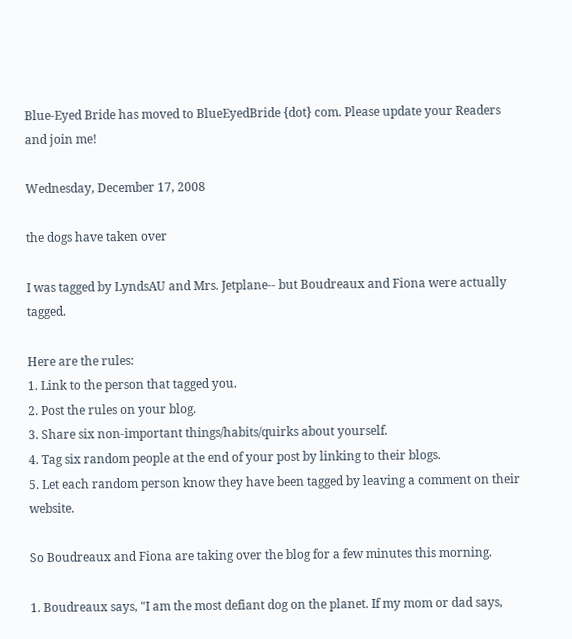Blue-Eyed Bride has moved to BlueEyedBride {dot} com. Please update your Readers and join me!

Wednesday, December 17, 2008

the dogs have taken over

I was tagged by LyndsAU and Mrs. Jetplane-- but Boudreaux and Fiona were actually tagged.

Here are the rules:
1. Link to the person that tagged you.
2. Post the rules on your blog.
3. Share six non-important things/habits/quirks about yourself.
4. Tag six random people at the end of your post by linking to their blogs.
5. Let each random person know they have been tagged by leaving a comment on their website.

So Boudreaux and Fiona are taking over the blog for a few minutes this morning.

1. Boudreaux says, "I am the most defiant dog on the planet. If my mom or dad says,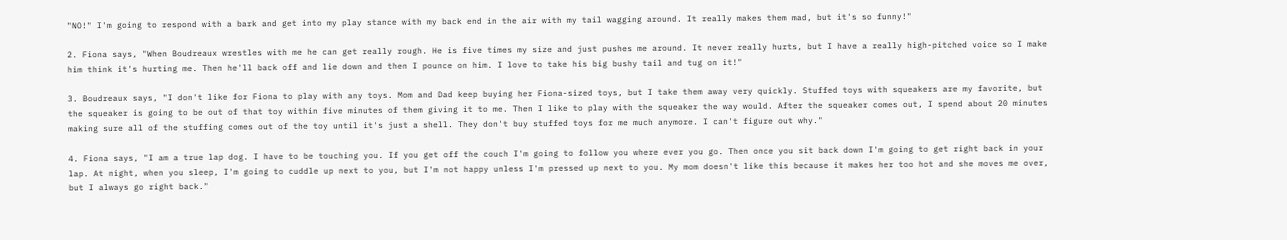"NO!" I'm going to respond with a bark and get into my play stance with my back end in the air with my tail wagging around. It really makes them mad, but it's so funny!"

2. Fiona says, "When Boudreaux wrestles with me he can get really rough. He is five times my size and just pushes me around. It never really hurts, but I have a really high-pitched voice so I make him think it's hurting me. Then he'll back off and lie down and then I pounce on him. I love to take his big bushy tail and tug on it!"

3. Boudreaux says, "I don't like for Fiona to play with any toys. Mom and Dad keep buying her Fiona-sized toys, but I take them away very quickly. Stuffed toys with squeakers are my favorite, but the squeaker is going to be out of that toy within five minutes of them giving it to me. Then I like to play with the squeaker the way would. After the squeaker comes out, I spend about 20 minutes making sure all of the stuffing comes out of the toy until it's just a shell. They don't buy stuffed toys for me much anymore. I can't figure out why."

4. Fiona says, "I am a true lap dog. I have to be touching you. If you get off the couch I'm going to follow you where ever you go. Then once you sit back down I'm going to get right back in your lap. At night, when you sleep, I'm going to cuddle up next to you, but I'm not happy unless I'm pressed up next to you. My mom doesn't like this because it makes her too hot and she moves me over, but I always go right back."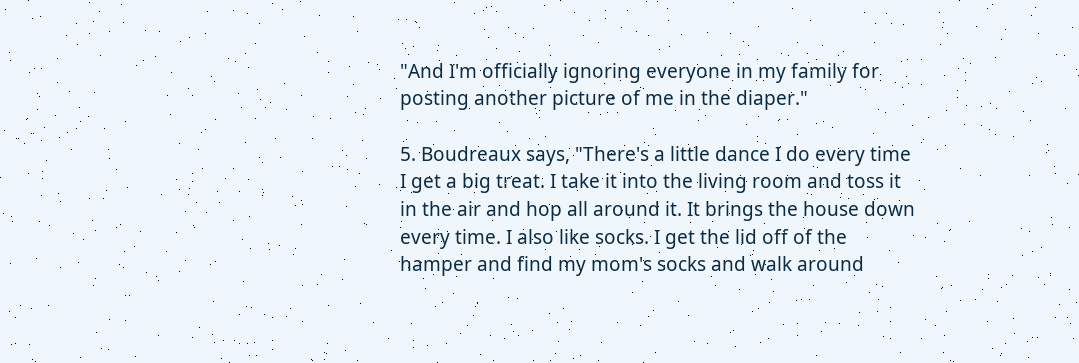"And I'm officially ignoring everyone in my family for posting another picture of me in the diaper."

5. Boudreaux says, "There's a little dance I do every time I get a big treat. I take it into the living room and toss it in the air and hop all around it. It brings the house down every time. I also like socks. I get the lid off of the hamper and find my mom's socks and walk around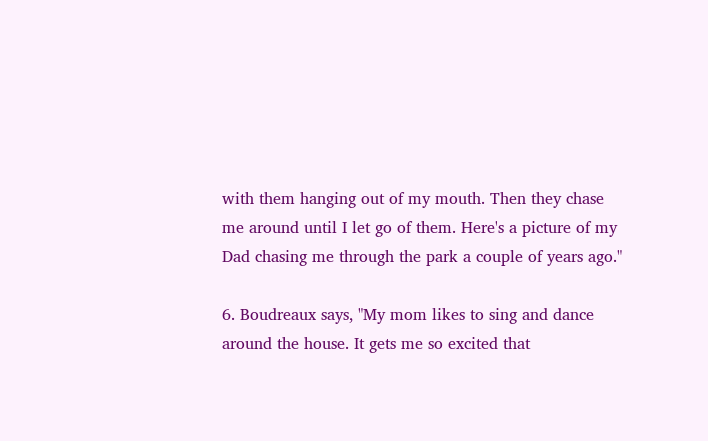with them hanging out of my mouth. Then they chase me around until I let go of them. Here's a picture of my Dad chasing me through the park a couple of years ago."

6. Boudreaux says, "My mom likes to sing and dance around the house. It gets me so excited that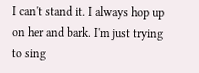I can't stand it. I always hop up on her and bark. I'm just trying to sing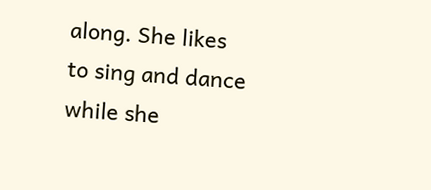along. She likes to sing and dance while she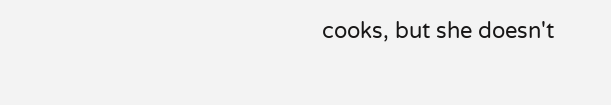cooks, but she doesn't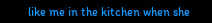like me in the kitchen when she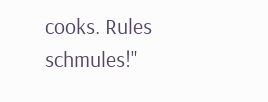cooks. Rules schmules!"